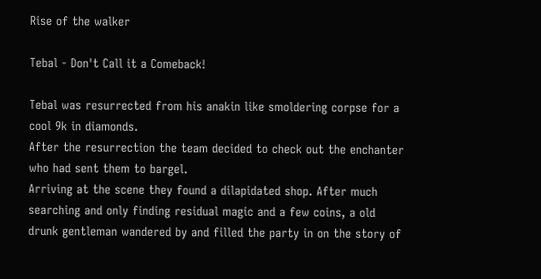Rise of the walker

Tebal - Don't Call it a Comeback!

Tebal was resurrected from his anakin like smoldering corpse for a cool 9k in diamonds.
After the resurrection the team decided to check out the enchanter who had sent them to bargel.
Arriving at the scene they found a dilapidated shop. After much searching and only finding residual magic and a few coins, a old drunk gentleman wandered by and filled the party in on the story of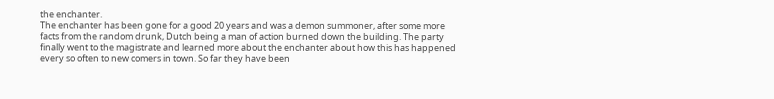the enchanter.
The enchanter has been gone for a good 20 years and was a demon summoner, after some more facts from the random drunk, Dutch being a man of action burned down the building. The party finally went to the magistrate and learned more about the enchanter about how this has happened every so often to new comers in town. So far they have been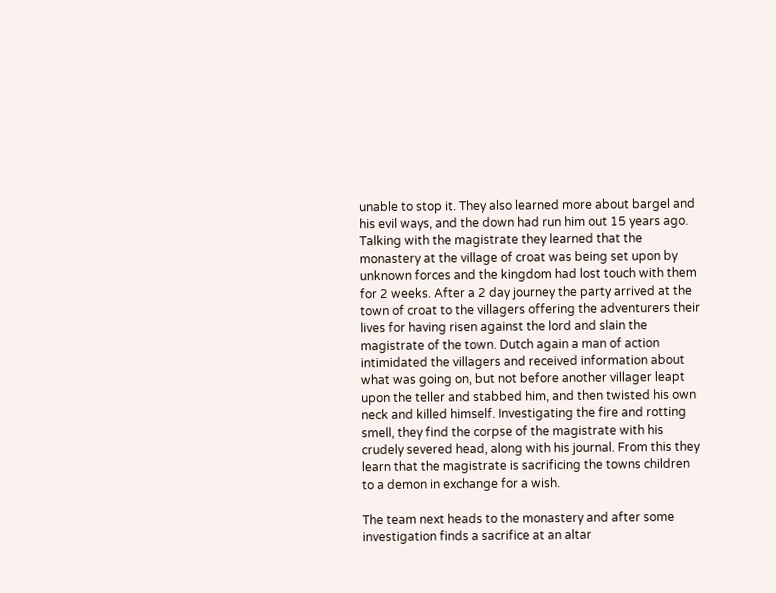unable to stop it. They also learned more about bargel and his evil ways, and the down had run him out 15 years ago.
Talking with the magistrate they learned that the monastery at the village of croat was being set upon by unknown forces and the kingdom had lost touch with them for 2 weeks. After a 2 day journey the party arrived at the town of croat to the villagers offering the adventurers their lives for having risen against the lord and slain the magistrate of the town. Dutch again a man of action intimidated the villagers and received information about what was going on, but not before another villager leapt upon the teller and stabbed him, and then twisted his own neck and killed himself. Investigating the fire and rotting smell, they find the corpse of the magistrate with his crudely severed head, along with his journal. From this they learn that the magistrate is sacrificing the towns children to a demon in exchange for a wish.

The team next heads to the monastery and after some investigation finds a sacrifice at an altar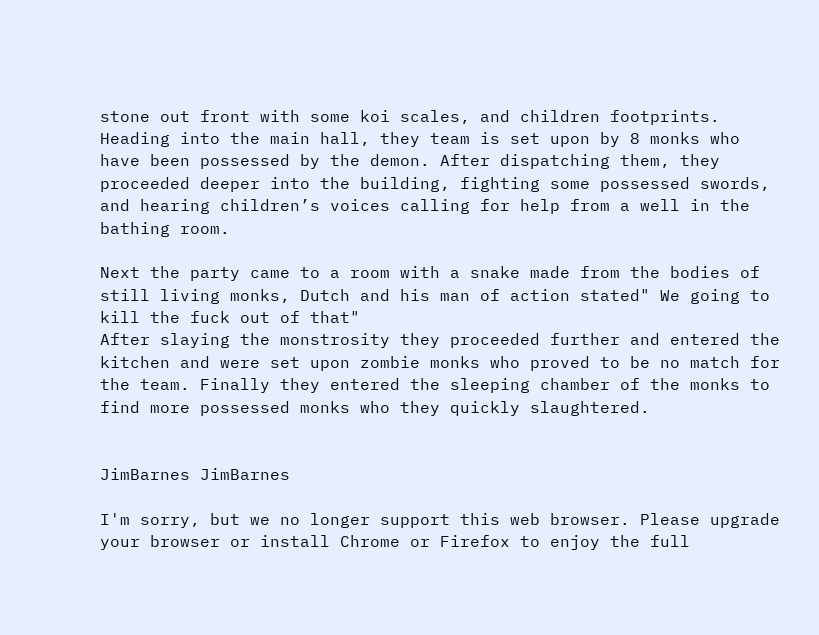stone out front with some koi scales, and children footprints. Heading into the main hall, they team is set upon by 8 monks who have been possessed by the demon. After dispatching them, they proceeded deeper into the building, fighting some possessed swords, and hearing children’s voices calling for help from a well in the bathing room.

Next the party came to a room with a snake made from the bodies of still living monks, Dutch and his man of action stated" We going to kill the fuck out of that"
After slaying the monstrosity they proceeded further and entered the kitchen and were set upon zombie monks who proved to be no match for the team. Finally they entered the sleeping chamber of the monks to find more possessed monks who they quickly slaughtered.


JimBarnes JimBarnes

I'm sorry, but we no longer support this web browser. Please upgrade your browser or install Chrome or Firefox to enjoy the full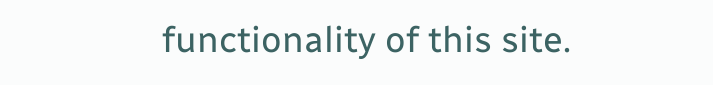functionality of this site.